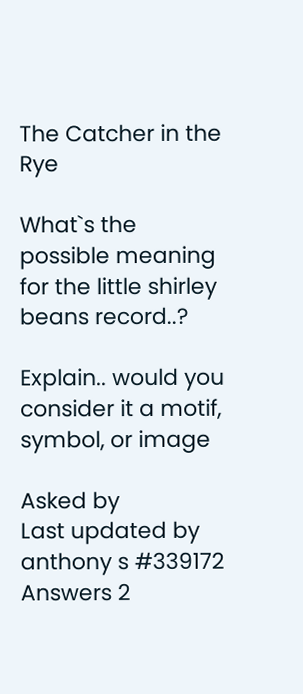The Catcher in the Rye

What`s the possible meaning for the little shirley beans record..?

Explain.. would you consider it a motif, symbol, or image

Asked by
Last updated by anthony s #339172
Answers 2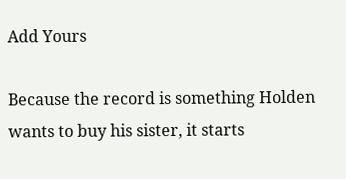Add Yours

Because the record is something Holden wants to buy his sister, it starts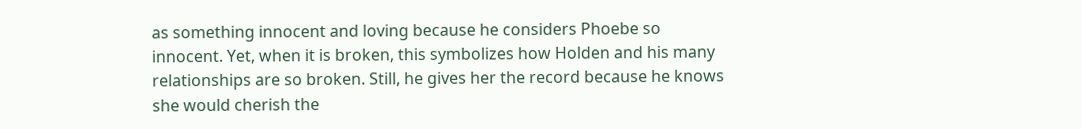as something innocent and loving because he considers Phoebe so innocent. Yet, when it is broken, this symbolizes how Holden and his many relationships are so broken. Still, he gives her the record because he knows she would cherish the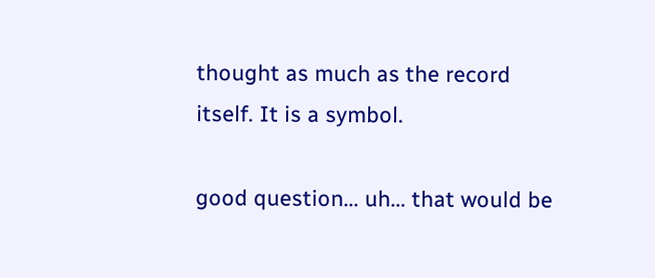thought as much as the record itself. It is a symbol.

good question... uh... that would be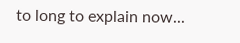to long to explain now...